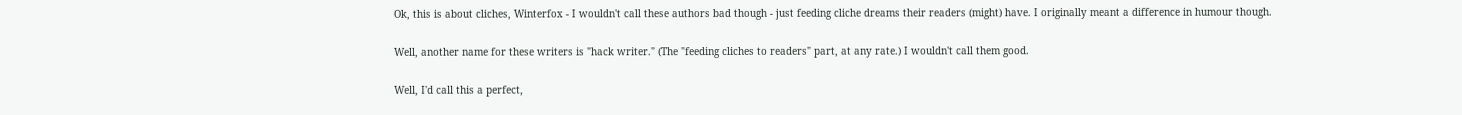Ok, this is about cliches, Winterfox - I wouldn't call these authors bad though - just feeding cliche dreams their readers (might) have. I originally meant a difference in humour though.

Well, another name for these writers is "hack writer." (The "feeding cliches to readers" part, at any rate.) I wouldn't call them good.

Well, I'd call this a perfect,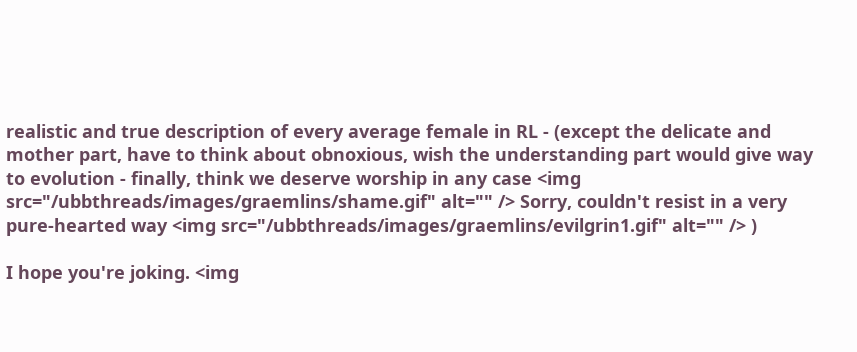realistic and true description of every average female in RL - (except the delicate and mother part, have to think about obnoxious, wish the understanding part would give way to evolution - finally, think we deserve worship in any case <img src="/ubbthreads/images/graemlins/shame.gif" alt="" /> Sorry, couldn't resist in a very pure-hearted way <img src="/ubbthreads/images/graemlins/evilgrin1.gif" alt="" /> )

I hope you're joking. <img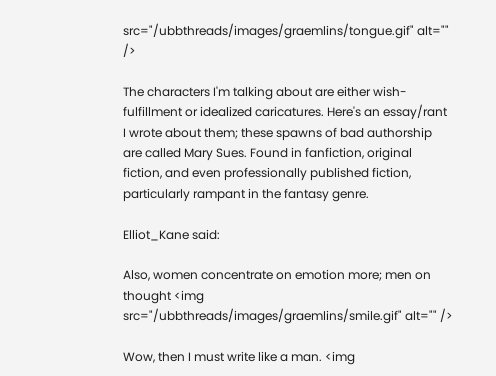src="/ubbthreads/images/graemlins/tongue.gif" alt="" />

The characters I'm talking about are either wish-fulfillment or idealized caricatures. Here's an essay/rant I wrote about them; these spawns of bad authorship are called Mary Sues. Found in fanfiction, original fiction, and even professionally published fiction, particularly rampant in the fantasy genre.

Elliot_Kane said:

Also, women concentrate on emotion more; men on thought <img src="/ubbthreads/images/graemlins/smile.gif" alt="" />

Wow, then I must write like a man. <img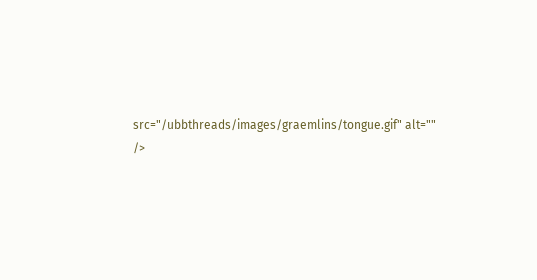src="/ubbthreads/images/graemlins/tongue.gif" alt="" />